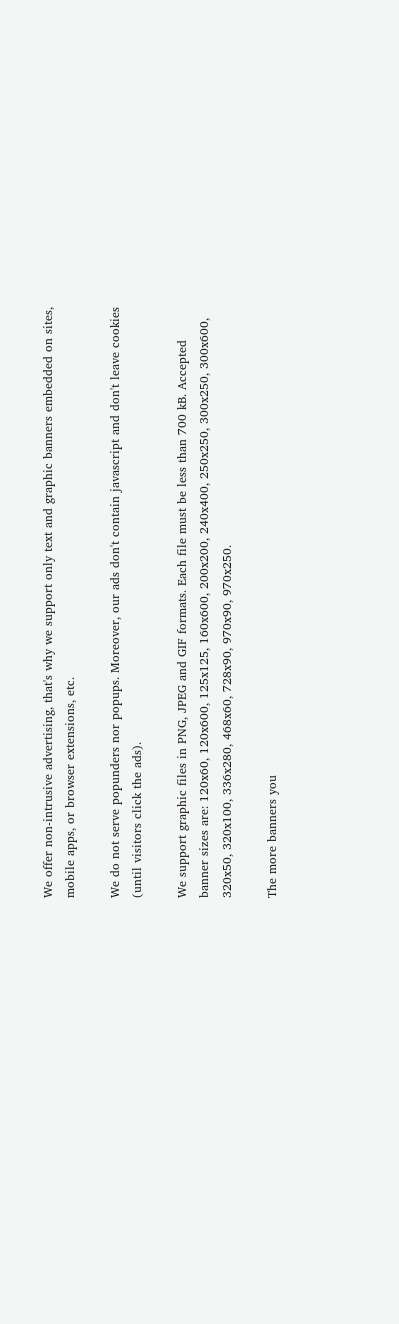We offer non-intrusive advertising, that's why we support only text and graphic banners embedded on sites, mobile apps, or browser extensions, etc.

We do not serve popunders nor popups. Moreover, our ads don't contain javascript and don't leave cookies (until visitors click the ads).

We support graphic files in PNG, JPEG and GIF formats. Each file must be less than 700 kB. Accepted banner sizes are: 120x60, 120x600, 125x125, 160x600, 200x200, 240x400, 250x250, 300x250, 300x600, 320x50, 320x100, 336x280, 468x60, 728x90, 970x90, 970x250.

The more banners you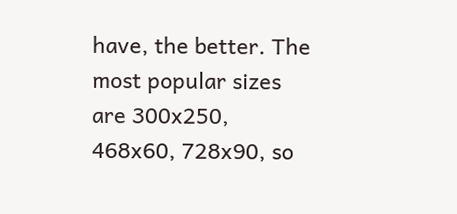have, the better. The most popular sizes are 300x250, 468x60, 728x90, so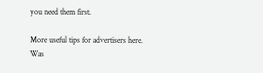you need them first.

More useful tips for advertisers here.
Was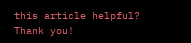this article helpful?
Thank you!